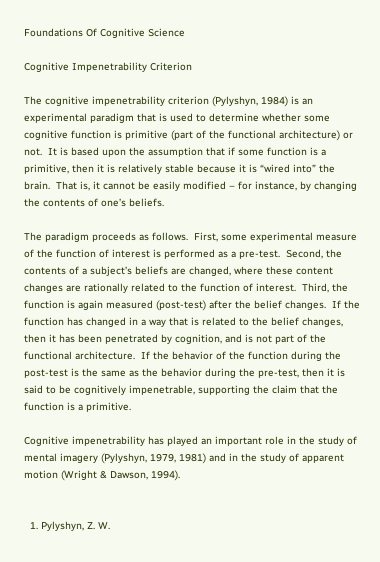Foundations Of Cognitive Science

Cognitive Impenetrability Criterion

The cognitive impenetrability criterion (Pylyshyn, 1984) is an experimental paradigm that is used to determine whether some cognitive function is primitive (part of the functional architecture) or not.  It is based upon the assumption that if some function is a primitive, then it is relatively stable because it is “wired into” the brain.  That is, it cannot be easily modified – for instance, by changing the contents of one’s beliefs.

The paradigm proceeds as follows.  First, some experimental measure of the function of interest is performed as a pre-test.  Second, the contents of a subject’s beliefs are changed, where these content changes are rationally related to the function of interest.  Third, the function is again measured (post-test) after the belief changes.  If the function has changed in a way that is related to the belief changes, then it has been penetrated by cognition, and is not part of the functional architecture.  If the behavior of the function during the post-test is the same as the behavior during the pre-test, then it is said to be cognitively impenetrable, supporting the claim that the function is a primitive.

Cognitive impenetrability has played an important role in the study of mental imagery (Pylyshyn, 1979, 1981) and in the study of apparent motion (Wright & Dawson, 1994).


  1. Pylyshyn, Z. W.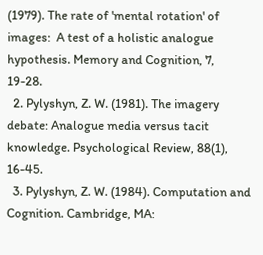(1979). The rate of 'mental rotation' of images:  A test of a holistic analogue hypothesis. Memory and Cognition, 7, 19-28.
  2. Pylyshyn, Z. W. (1981). The imagery debate: Analogue media versus tacit knowledge. Psychological Review, 88(1), 16-45.
  3. Pylyshyn, Z. W. (1984). Computation and Cognition. Cambridge, MA: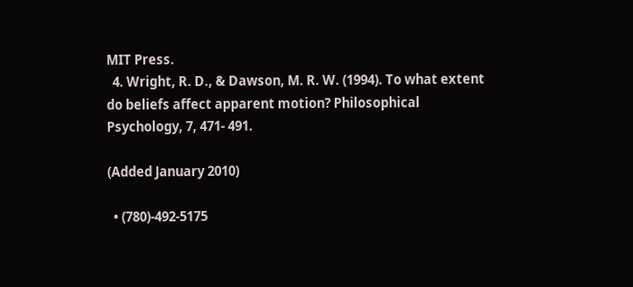MIT Press.
  4. Wright, R. D., & Dawson, M. R. W. (1994). To what extent do beliefs affect apparent motion? Philosophical Psychology, 7, 471- 491.

(Added January 2010)

  • (780)-492-5175